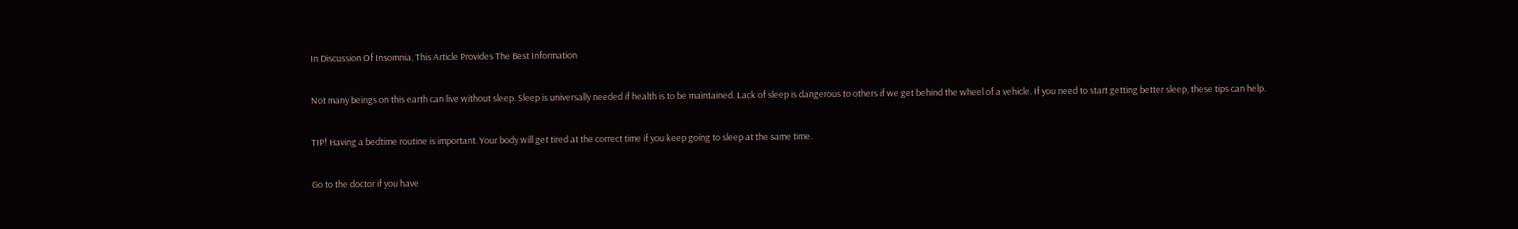In Discussion Of Insomnia, This Article Provides The Best Information

Not many beings on this earth can live without sleep. Sleep is universally needed if health is to be maintained. Lack of sleep is dangerous to others if we get behind the wheel of a vehicle. If you need to start getting better sleep, these tips can help.

TIP! Having a bedtime routine is important. Your body will get tired at the correct time if you keep going to sleep at the same time.

Go to the doctor if you have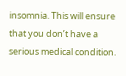insomnia. This will ensure that you don’t have a serious medical condition.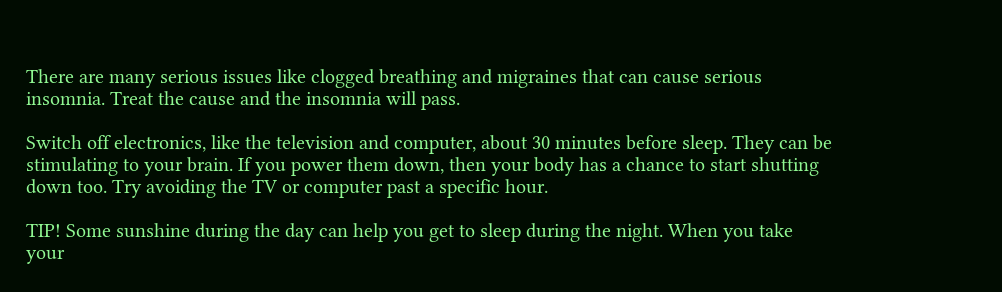There are many serious issues like clogged breathing and migraines that can cause serious insomnia. Treat the cause and the insomnia will pass.

Switch off electronics, like the television and computer, about 30 minutes before sleep. They can be stimulating to your brain. If you power them down, then your body has a chance to start shutting down too. Try avoiding the TV or computer past a specific hour.

TIP! Some sunshine during the day can help you get to sleep during the night. When you take your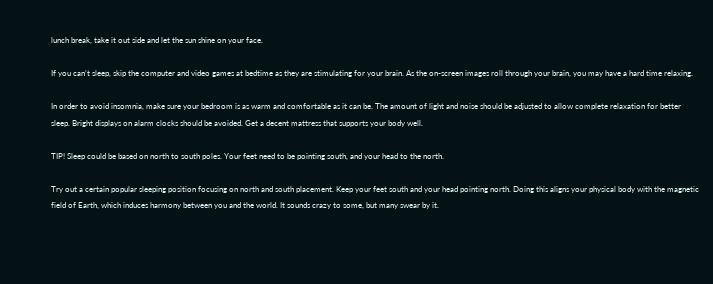lunch break, take it out side and let the sun shine on your face.

If you can’t sleep, skip the computer and video games at bedtime as they are stimulating for your brain. As the on-screen images roll through your brain, you may have a hard time relaxing.

In order to avoid insomnia, make sure your bedroom is as warm and comfortable as it can be. The amount of light and noise should be adjusted to allow complete relaxation for better sleep. Bright displays on alarm clocks should be avoided. Get a decent mattress that supports your body well.

TIP! Sleep could be based on north to south poles. Your feet need to be pointing south, and your head to the north.

Try out a certain popular sleeping position focusing on north and south placement. Keep your feet south and your head pointing north. Doing this aligns your physical body with the magnetic field of Earth, which induces harmony between you and the world. It sounds crazy to some, but many swear by it.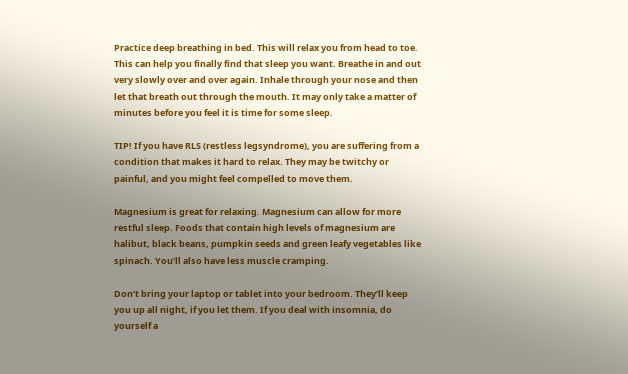Practice deep breathing in bed. This will relax you from head to toe. This can help you finally find that sleep you want. Breathe in and out very slowly over and over again. Inhale through your nose and then let that breath out through the mouth. It may only take a matter of minutes before you feel it is time for some sleep.

TIP! If you have RLS (restless legsyndrome), you are suffering from a condition that makes it hard to relax. They may be twitchy or painful, and you might feel compelled to move them.

Magnesium is great for relaxing. Magnesium can allow for more restful sleep. Foods that contain high levels of magnesium are halibut, black beans, pumpkin seeds and green leafy vegetables like spinach. You’ll also have less muscle cramping.

Don’t bring your laptop or tablet into your bedroom. They’ll keep you up all night, if you let them. If you deal with insomnia, do yourself a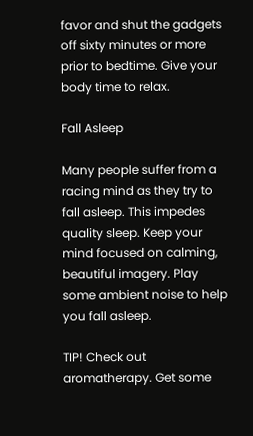favor and shut the gadgets off sixty minutes or more prior to bedtime. Give your body time to relax.

Fall Asleep

Many people suffer from a racing mind as they try to fall asleep. This impedes quality sleep. Keep your mind focused on calming, beautiful imagery. Play some ambient noise to help you fall asleep.

TIP! Check out aromatherapy. Get some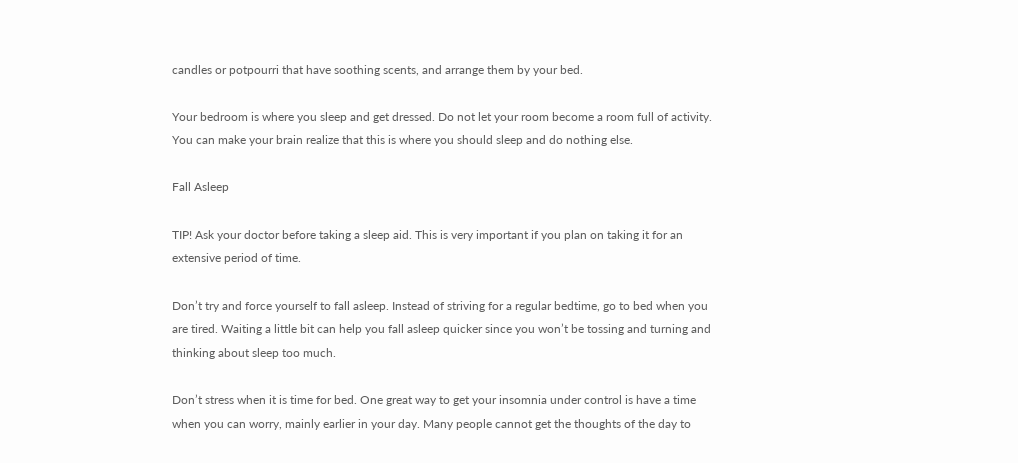candles or potpourri that have soothing scents, and arrange them by your bed.

Your bedroom is where you sleep and get dressed. Do not let your room become a room full of activity. You can make your brain realize that this is where you should sleep and do nothing else.

Fall Asleep

TIP! Ask your doctor before taking a sleep aid. This is very important if you plan on taking it for an extensive period of time.

Don’t try and force yourself to fall asleep. Instead of striving for a regular bedtime, go to bed when you are tired. Waiting a little bit can help you fall asleep quicker since you won’t be tossing and turning and thinking about sleep too much.

Don’t stress when it is time for bed. One great way to get your insomnia under control is have a time when you can worry, mainly earlier in your day. Many people cannot get the thoughts of the day to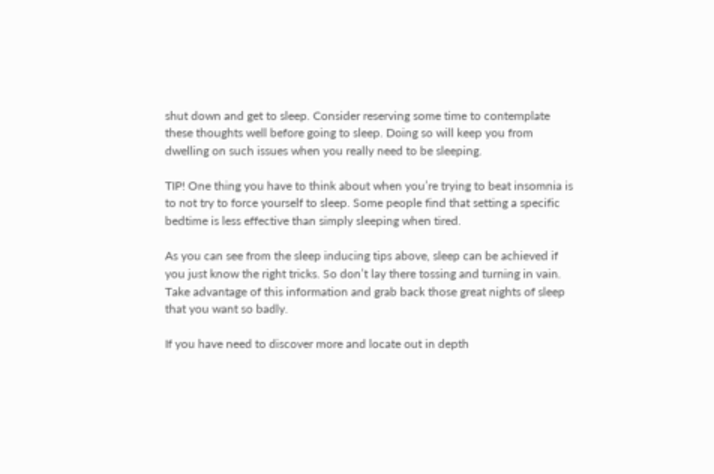shut down and get to sleep. Consider reserving some time to contemplate these thoughts well before going to sleep. Doing so will keep you from dwelling on such issues when you really need to be sleeping.

TIP! One thing you have to think about when you’re trying to beat insomnia is to not try to force yourself to sleep. Some people find that setting a specific bedtime is less effective than simply sleeping when tired.

As you can see from the sleep inducing tips above, sleep can be achieved if you just know the right tricks. So don’t lay there tossing and turning in vain. Take advantage of this information and grab back those great nights of sleep that you want so badly.

If you have need to discover more and locate out in depth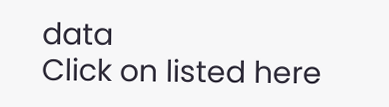data
Click on listed here